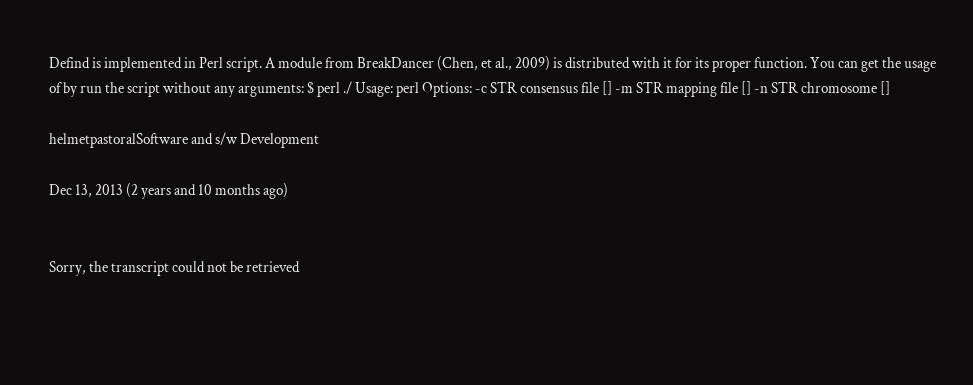Defind is implemented in Perl script. A module from BreakDancer (Chen, et al., 2009) is distributed with it for its proper function. You can get the usage of by run the script without any arguments: $ perl ./ Usage: perl Options: -c STR consensus file [] -m STR mapping file [] -n STR chromosome []

helmetpastoralSoftware and s/w Development

Dec 13, 2013 (2 years and 10 months ago)


Sorry, the transcript could not be retrieved